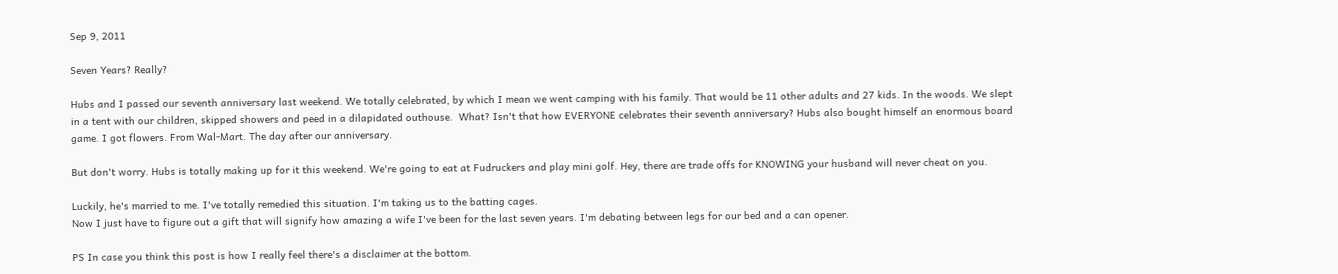Sep 9, 2011

Seven Years? Really?

Hubs and I passed our seventh anniversary last weekend. We totally celebrated, by which I mean we went camping with his family. That would be 11 other adults and 27 kids. In the woods. We slept in a tent with our children, skipped showers and peed in a dilapidated outhouse.  What? Isn't that how EVERYONE celebrates their seventh anniversary? Hubs also bought himself an enormous board game. I got flowers. From Wal-Mart. The day after our anniversary.

But don't worry. Hubs is totally making up for it this weekend. We're going to eat at Fudruckers and play mini golf. Hey, there are trade offs for KNOWING your husband will never cheat on you.

Luckily, he's married to me. I've totally remedied this situation. I'm taking us to the batting cages.
Now I just have to figure out a gift that will signify how amazing a wife I've been for the last seven years. I'm debating between legs for our bed and a can opener.

PS In case you think this post is how I really feel there's a disclaimer at the bottom.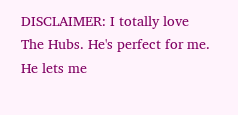DISCLAIMER: I totally love The Hubs. He's perfect for me. He lets me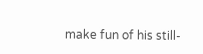make fun of his still-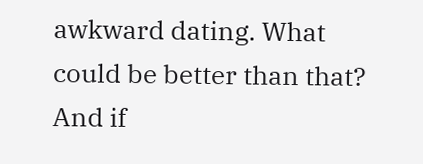awkward dating. What could be better than that? And if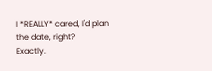I *REALLY* cared, I'd plan the date, right?
Exactly.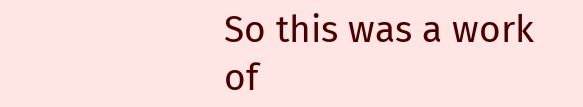So this was a work of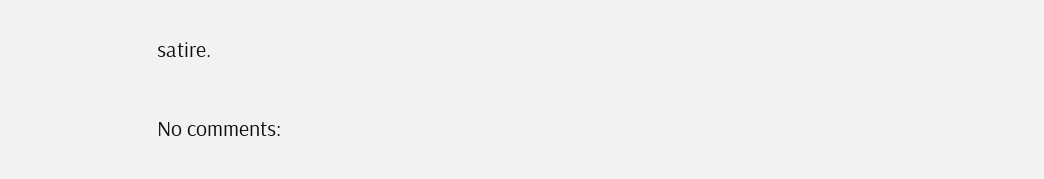satire.

No comments: